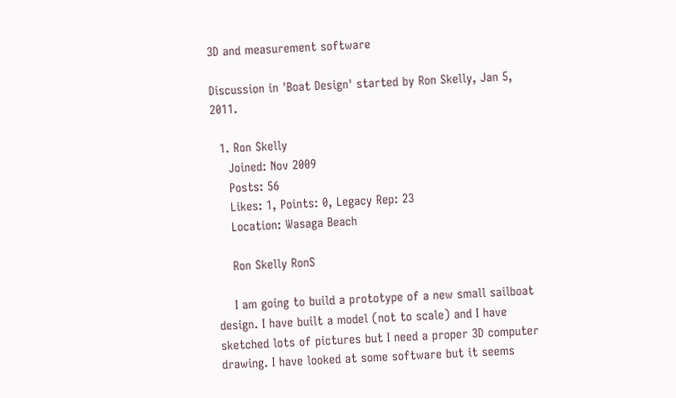3D and measurement software

Discussion in 'Boat Design' started by Ron Skelly, Jan 5, 2011.

  1. Ron Skelly
    Joined: Nov 2009
    Posts: 56
    Likes: 1, Points: 0, Legacy Rep: 23
    Location: Wasaga Beach

    Ron Skelly RonS

    I am going to build a prototype of a new small sailboat design. I have built a model (not to scale) and I have sketched lots of pictures but I need a proper 3D computer drawing. I have looked at some software but it seems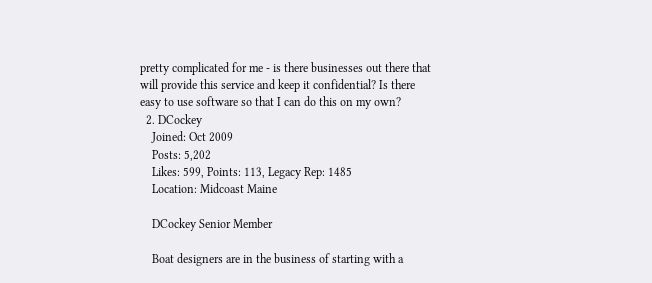pretty complicated for me - is there businesses out there that will provide this service and keep it confidential? Is there easy to use software so that I can do this on my own?
  2. DCockey
    Joined: Oct 2009
    Posts: 5,202
    Likes: 599, Points: 113, Legacy Rep: 1485
    Location: Midcoast Maine

    DCockey Senior Member

    Boat designers are in the business of starting with a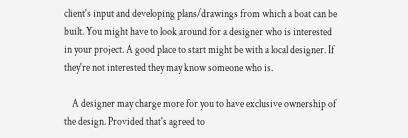client's input and developing plans/drawings from which a boat can be built. You might have to look around for a designer who is interested in your project. A good place to start might be with a local designer. If they're not interested they may know someone who is.

    A designer may charge more for you to have exclusive ownership of the design. Provided that's agreed to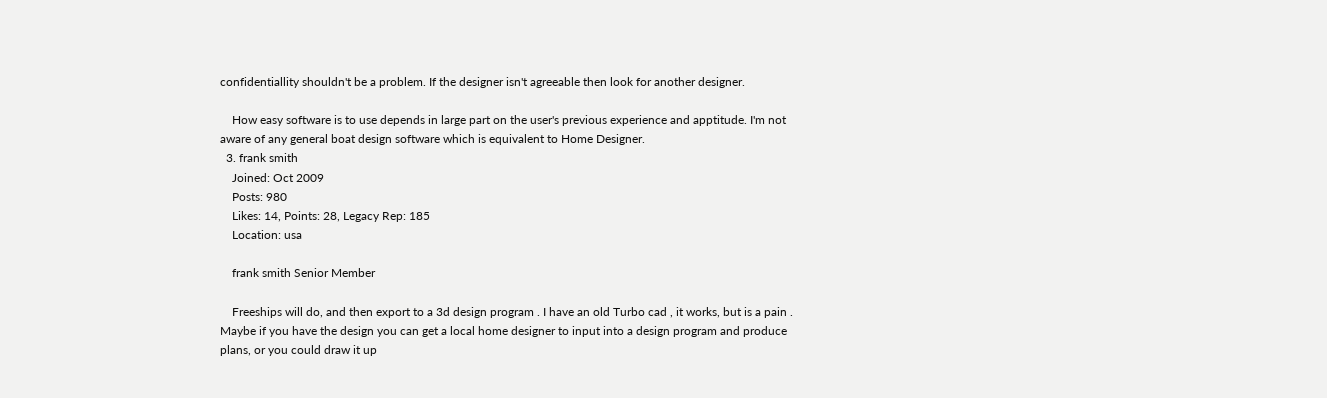confidentiallity shouldn't be a problem. If the designer isn't agreeable then look for another designer.

    How easy software is to use depends in large part on the user's previous experience and apptitude. I'm not aware of any general boat design software which is equivalent to Home Designer.
  3. frank smith
    Joined: Oct 2009
    Posts: 980
    Likes: 14, Points: 28, Legacy Rep: 185
    Location: usa

    frank smith Senior Member

    Freeships will do, and then export to a 3d design program . I have an old Turbo cad , it works, but is a pain . Maybe if you have the design you can get a local home designer to input into a design program and produce plans, or you could draw it up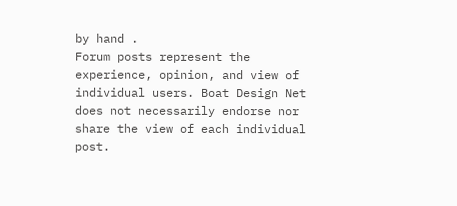by hand .
Forum posts represent the experience, opinion, and view of individual users. Boat Design Net does not necessarily endorse nor share the view of each individual post.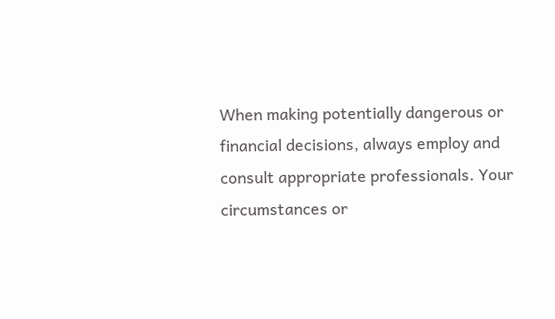When making potentially dangerous or financial decisions, always employ and consult appropriate professionals. Your circumstances or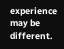experience may be different.